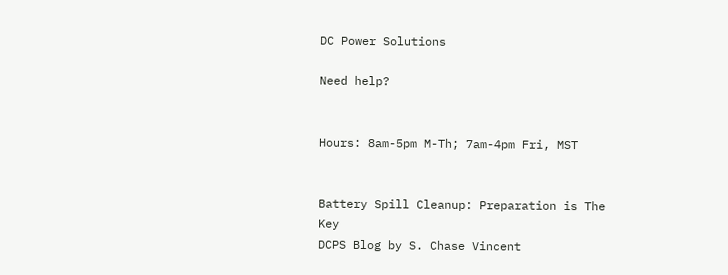DC Power Solutions

Need help?


Hours: 8am-5pm M-Th; 7am-4pm Fri, MST


Battery Spill Cleanup: Preparation is The Key
DCPS Blog by S. Chase Vincent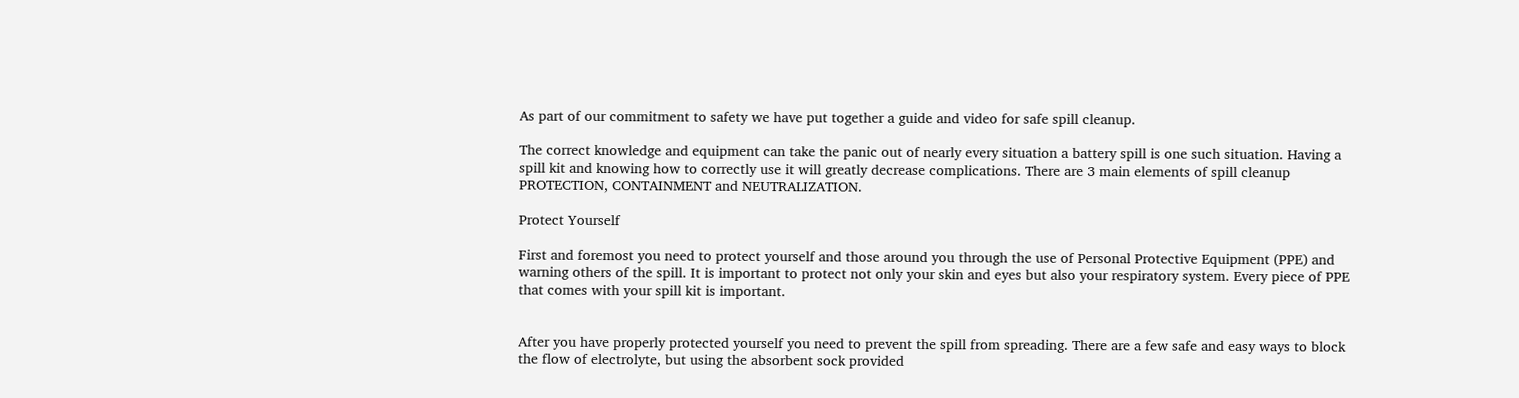As part of our commitment to safety we have put together a guide and video for safe spill cleanup.

The correct knowledge and equipment can take the panic out of nearly every situation a battery spill is one such situation. Having a spill kit and knowing how to correctly use it will greatly decrease complications. There are 3 main elements of spill cleanup PROTECTION, CONTAINMENT and NEUTRALIZATION.

Protect Yourself

First and foremost you need to protect yourself and those around you through the use of Personal Protective Equipment (PPE) and warning others of the spill. It is important to protect not only your skin and eyes but also your respiratory system. Every piece of PPE that comes with your spill kit is important.


After you have properly protected yourself you need to prevent the spill from spreading. There are a few safe and easy ways to block the flow of electrolyte, but using the absorbent sock provided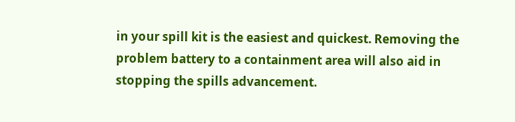in your spill kit is the easiest and quickest. Removing the problem battery to a containment area will also aid in stopping the spills advancement.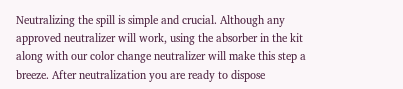Neutralizing the spill is simple and crucial. Although any approved neutralizer will work, using the absorber in the kit along with our color change neutralizer will make this step a breeze. After neutralization you are ready to dispose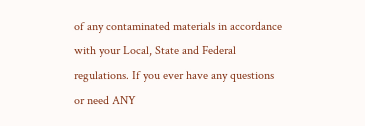of any contaminated materials in accordance with your Local, State and Federal regulations. If you ever have any questions or need ANY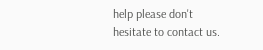help please don't hesitate to contact us.